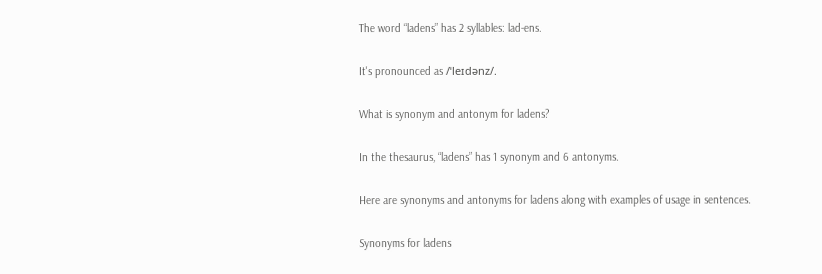The word “ladens” has 2 syllables: lad-ens.

It's pronounced as /ˈleɪdənz/.

What is synonym and antonym for ladens?

In the thesaurus, “ladens” has 1 synonym and 6 antonyms.

Here are synonyms and antonyms for ladens along with examples of usage in sentences.

Synonyms for ladens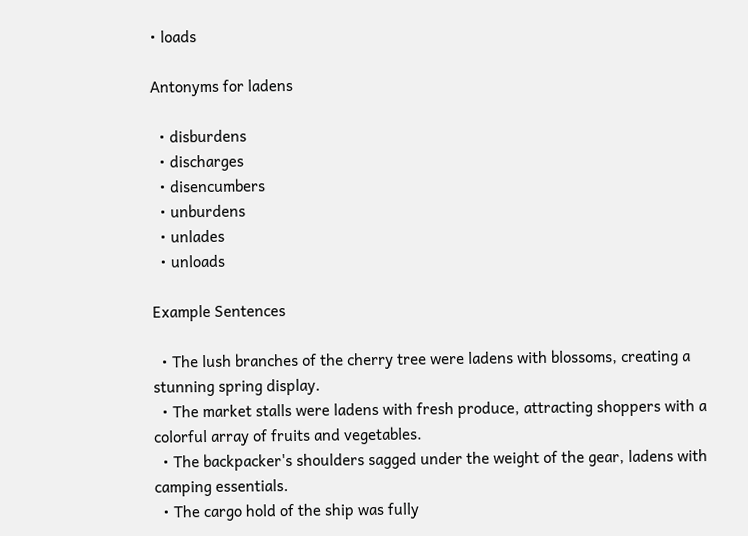• loads

Antonyms for ladens

  • disburdens
  • discharges
  • disencumbers
  • unburdens
  • unlades
  • unloads

Example Sentences

  • The lush branches of the cherry tree were ladens with blossoms, creating a stunning spring display.
  • The market stalls were ladens with fresh produce, attracting shoppers with a colorful array of fruits and vegetables.
  • The backpacker's shoulders sagged under the weight of the gear, ladens with camping essentials.
  • The cargo hold of the ship was fully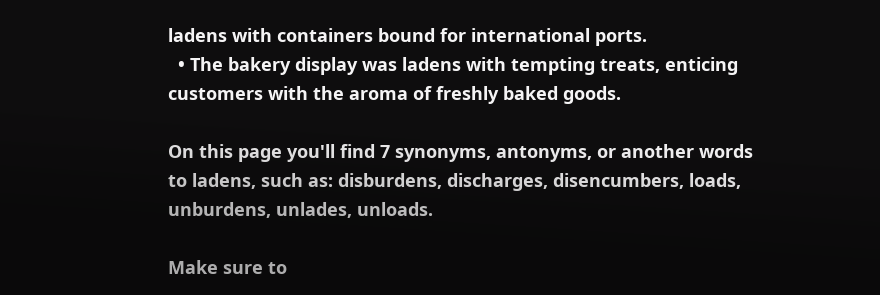ladens with containers bound for international ports.
  • The bakery display was ladens with tempting treats, enticing customers with the aroma of freshly baked goods.

On this page you'll find 7 synonyms, antonyms, or another words to ladens, such as: disburdens, discharges, disencumbers, loads, unburdens, unlades, unloads.

Make sure to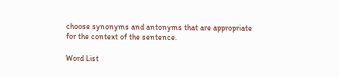choose synonyms and antonyms that are appropriate for the context of the sentence.

Word List